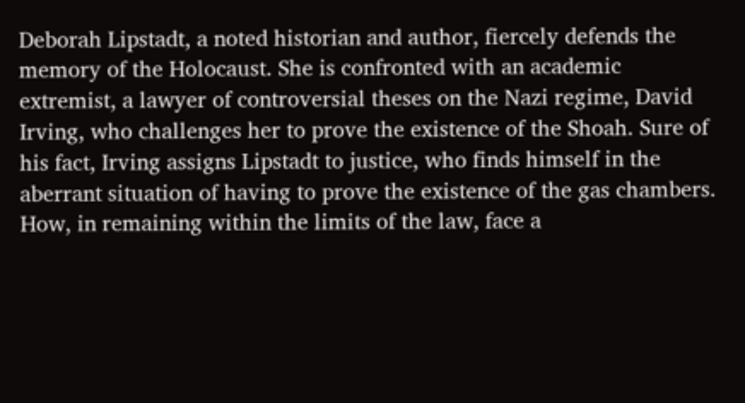Deborah Lipstadt, a noted historian and author, fiercely defends the memory of the Holocaust. She is confronted with an academic extremist, a lawyer of controversial theses on the Nazi regime, David Irving, who challenges her to prove the existence of the Shoah. Sure of his fact, Irving assigns Lipstadt to justice, who finds himself in the aberrant situation of having to prove the existence of the gas chambers. How, in remaining within the limits of the law, face a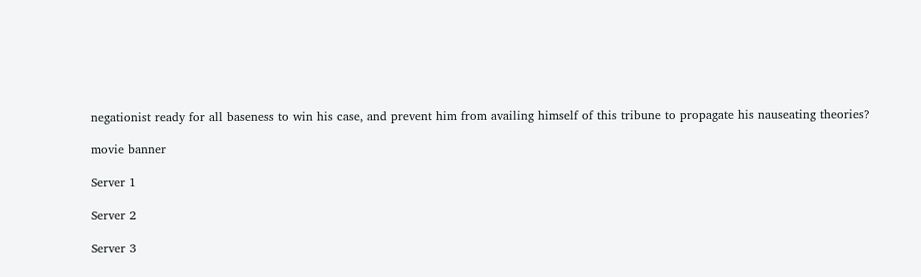negationist ready for all baseness to win his case, and prevent him from availing himself of this tribune to propagate his nauseating theories?

movie banner

Server 1

Server 2

Server 3